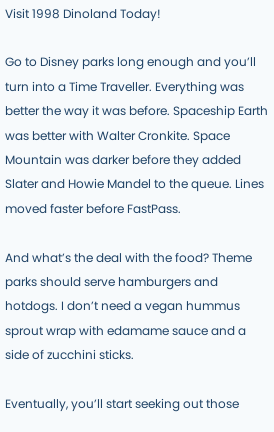Visit 1998 Dinoland Today!

Go to Disney parks long enough and you’ll turn into a Time Traveller. Everything was better the way it was before. Spaceship Earth was better with Walter Cronkite. Space Mountain was darker before they added Slater and Howie Mandel to the queue. Lines moved faster before FastPass.

And what’s the deal with the food? Theme parks should serve hamburgers and hotdogs. I don’t need a vegan hummus sprout wrap with edamame sauce and a side of zucchini sticks.

Eventually, you’ll start seeking out those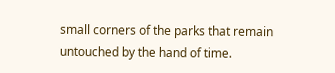small corners of the parks that remain untouched by the hand of time.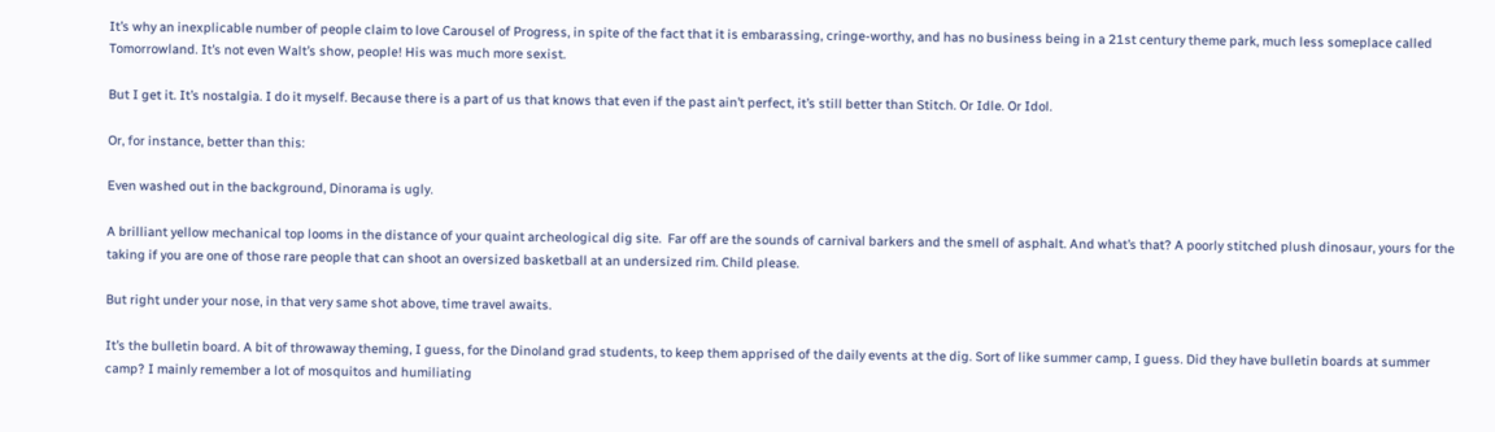It’s why an inexplicable number of people claim to love Carousel of Progress, in spite of the fact that it is embarassing, cringe-worthy, and has no business being in a 21st century theme park, much less someplace called Tomorrowland. It’s not even Walt’s show, people! His was much more sexist.

But I get it. It’s nostalgia. I do it myself. Because there is a part of us that knows that even if the past ain’t perfect, it’s still better than Stitch. Or Idle. Or Idol.

Or, for instance, better than this:

Even washed out in the background, Dinorama is ugly.

A brilliant yellow mechanical top looms in the distance of your quaint archeological dig site.  Far off are the sounds of carnival barkers and the smell of asphalt. And what’s that? A poorly stitched plush dinosaur, yours for the taking if you are one of those rare people that can shoot an oversized basketball at an undersized rim. Child please.

But right under your nose, in that very same shot above, time travel awaits.

It’s the bulletin board. A bit of throwaway theming, I guess, for the Dinoland grad students, to keep them apprised of the daily events at the dig. Sort of like summer camp, I guess. Did they have bulletin boards at summer camp? I mainly remember a lot of mosquitos and humiliating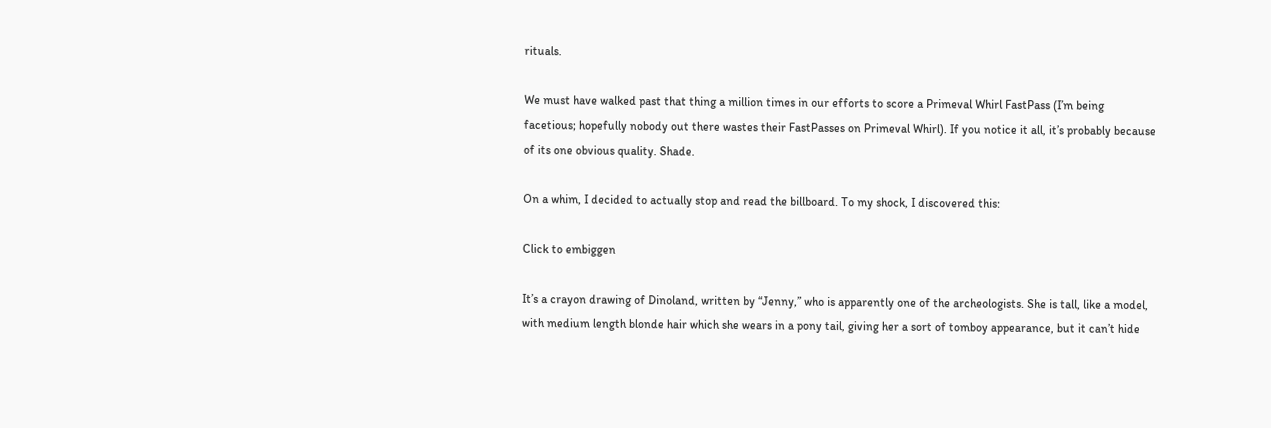rituals.

We must have walked past that thing a million times in our efforts to score a Primeval Whirl FastPass (I’m being facetious; hopefully nobody out there wastes their FastPasses on Primeval Whirl). If you notice it all, it’s probably because of its one obvious quality. Shade.

On a whim, I decided to actually stop and read the billboard. To my shock, I discovered this:

Click to embiggen

It’s a crayon drawing of Dinoland, written by “Jenny,” who is apparently one of the archeologists. She is tall, like a model, with medium length blonde hair which she wears in a pony tail, giving her a sort of tomboy appearance, but it can’t hide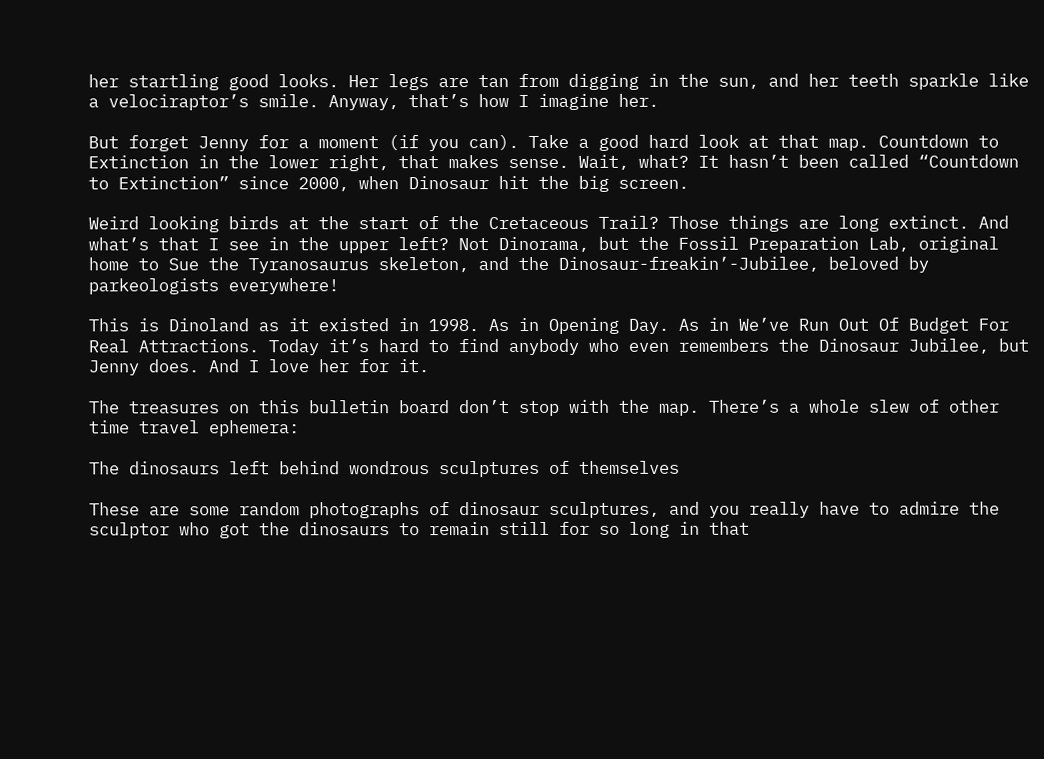her startling good looks. Her legs are tan from digging in the sun, and her teeth sparkle like a velociraptor’s smile. Anyway, that’s how I imagine her.

But forget Jenny for a moment (if you can). Take a good hard look at that map. Countdown to Extinction in the lower right, that makes sense. Wait, what? It hasn’t been called “Countdown to Extinction” since 2000, when Dinosaur hit the big screen.

Weird looking birds at the start of the Cretaceous Trail? Those things are long extinct. And what’s that I see in the upper left? Not Dinorama, but the Fossil Preparation Lab, original home to Sue the Tyranosaurus skeleton, and the Dinosaur-freakin’-Jubilee, beloved by parkeologists everywhere!

This is Dinoland as it existed in 1998. As in Opening Day. As in We’ve Run Out Of Budget For Real Attractions. Today it’s hard to find anybody who even remembers the Dinosaur Jubilee, but Jenny does. And I love her for it.

The treasures on this bulletin board don’t stop with the map. There’s a whole slew of other time travel ephemera:

The dinosaurs left behind wondrous sculptures of themselves

These are some random photographs of dinosaur sculptures, and you really have to admire the sculptor who got the dinosaurs to remain still for so long in that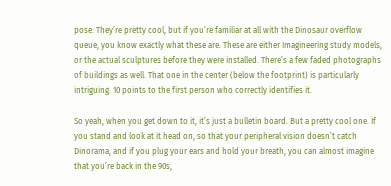pose. They’re pretty cool, but if you’re familiar at all with the Dinosaur overflow queue, you know exactly what these are. These are either Imagineering study models, or the actual sculptures before they were installed. There’s a few faded photographs of buildings as well. That one in the center (below the footprint) is particularly intriguing. 10 points to the first person who correctly identifies it.

So yeah, when you get down to it, it’s just a bulletin board. But a pretty cool one. If you stand and look at it head on, so that your peripheral vision doesn’t catch Dinorama, and if you plug your ears and hold your breath, you can almost imagine that you’re back in the 90s,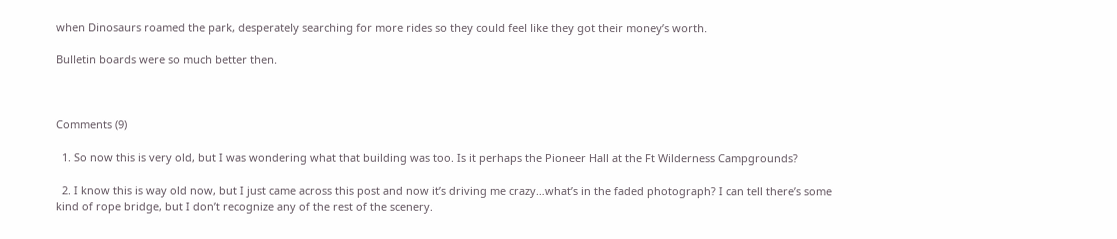when Dinosaurs roamed the park, desperately searching for more rides so they could feel like they got their money’s worth.

Bulletin boards were so much better then.



Comments (9)

  1. So now this is very old, but I was wondering what that building was too. Is it perhaps the Pioneer Hall at the Ft Wilderness Campgrounds?

  2. I know this is way old now, but I just came across this post and now it’s driving me crazy…what’s in the faded photograph? I can tell there’s some kind of rope bridge, but I don’t recognize any of the rest of the scenery.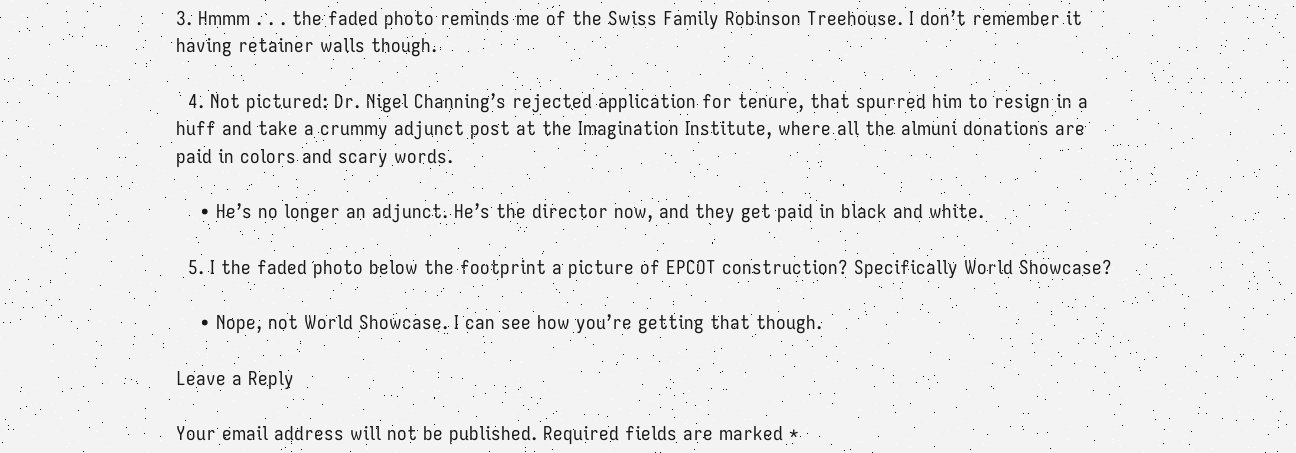3. Hmmm . . . the faded photo reminds me of the Swiss Family Robinson Treehouse. I don’t remember it having retainer walls though.

  4. Not pictured: Dr. Nigel Channing’s rejected application for tenure, that spurred him to resign in a huff and take a crummy adjunct post at the Imagination Institute, where all the almuni donations are paid in colors and scary words.

    • He’s no longer an adjunct. He’s the director now, and they get paid in black and white.

  5. I the faded photo below the footprint a picture of EPCOT construction? Specifically World Showcase?

    • Nope, not World Showcase. I can see how you’re getting that though.

Leave a Reply

Your email address will not be published. Required fields are marked *